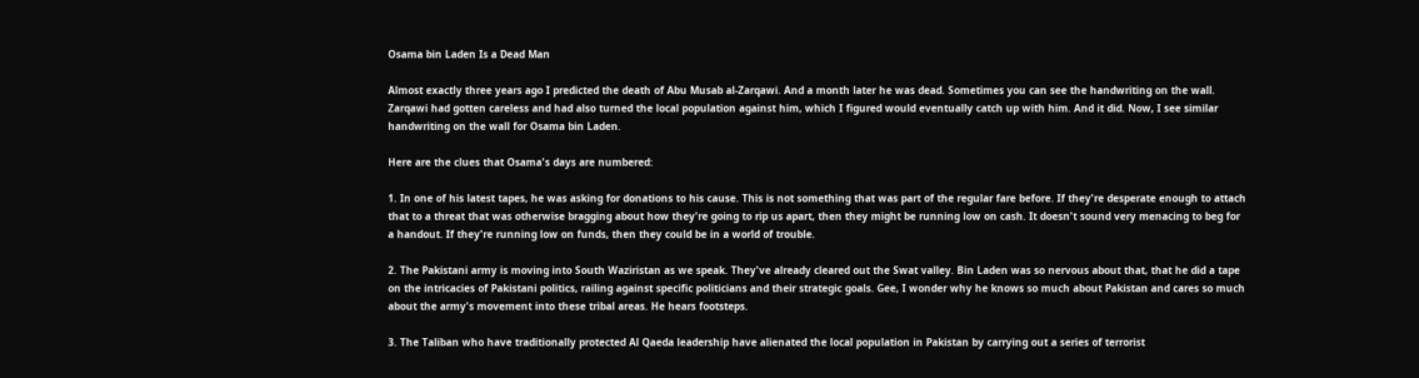Osama bin Laden Is a Dead Man

Almost exactly three years ago I predicted the death of Abu Musab al-Zarqawi. And a month later he was dead. Sometimes you can see the handwriting on the wall. Zarqawi had gotten careless and had also turned the local population against him, which I figured would eventually catch up with him. And it did. Now, I see similar handwriting on the wall for Osama bin Laden.

Here are the clues that Osama's days are numbered:

1. In one of his latest tapes, he was asking for donations to his cause. This is not something that was part of the regular fare before. If they're desperate enough to attach that to a threat that was otherwise bragging about how they're going to rip us apart, then they might be running low on cash. It doesn't sound very menacing to beg for a handout. If they're running low on funds, then they could be in a world of trouble.

2. The Pakistani army is moving into South Waziristan as we speak. They've already cleared out the Swat valley. Bin Laden was so nervous about that, that he did a tape on the intricacies of Pakistani politics, railing against specific politicians and their strategic goals. Gee, I wonder why he knows so much about Pakistan and cares so much about the army's movement into these tribal areas. He hears footsteps.

3. The Taliban who have traditionally protected Al Qaeda leadership have alienated the local population in Pakistan by carrying out a series of terrorist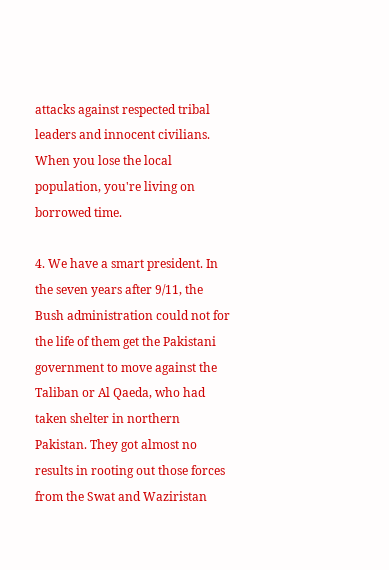attacks against respected tribal leaders and innocent civilians. When you lose the local population, you're living on borrowed time.

4. We have a smart president. In the seven years after 9/11, the Bush administration could not for the life of them get the Pakistani government to move against the Taliban or Al Qaeda, who had taken shelter in northern Pakistan. They got almost no results in rooting out those forces from the Swat and Waziristan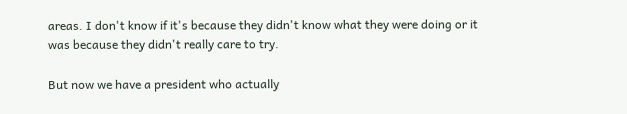areas. I don't know if it's because they didn't know what they were doing or it was because they didn't really care to try.

But now we have a president who actually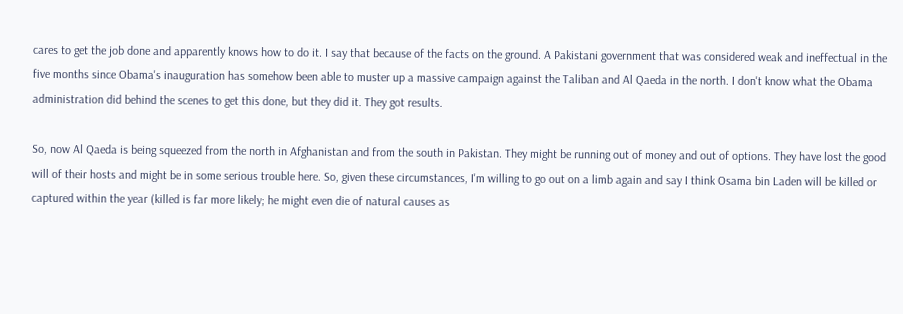cares to get the job done and apparently knows how to do it. I say that because of the facts on the ground. A Pakistani government that was considered weak and ineffectual in the five months since Obama's inauguration has somehow been able to muster up a massive campaign against the Taliban and Al Qaeda in the north. I don't know what the Obama administration did behind the scenes to get this done, but they did it. They got results.

So, now Al Qaeda is being squeezed from the north in Afghanistan and from the south in Pakistan. They might be running out of money and out of options. They have lost the good will of their hosts and might be in some serious trouble here. So, given these circumstances, I'm willing to go out on a limb again and say I think Osama bin Laden will be killed or captured within the year (killed is far more likely; he might even die of natural causes as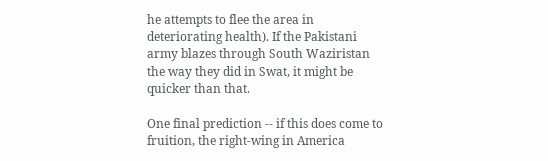he attempts to flee the area in deteriorating health). If the Pakistani army blazes through South Waziristan the way they did in Swat, it might be quicker than that.

One final prediction -- if this does come to fruition, the right-wing in America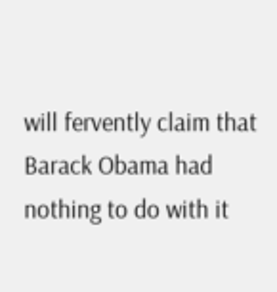will fervently claim that Barack Obama had nothing to do with it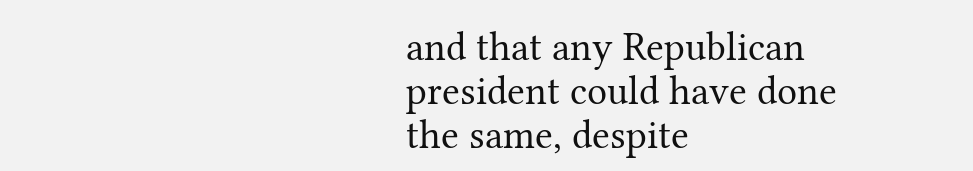and that any Republican president could have done the same, despite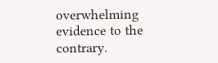overwhelming evidence to the contrary.